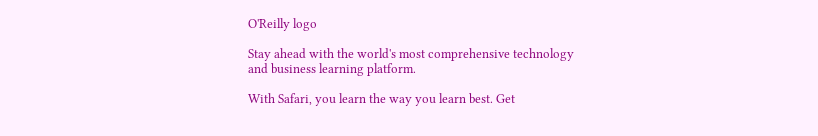O'Reilly logo

Stay ahead with the world's most comprehensive technology and business learning platform.

With Safari, you learn the way you learn best. Get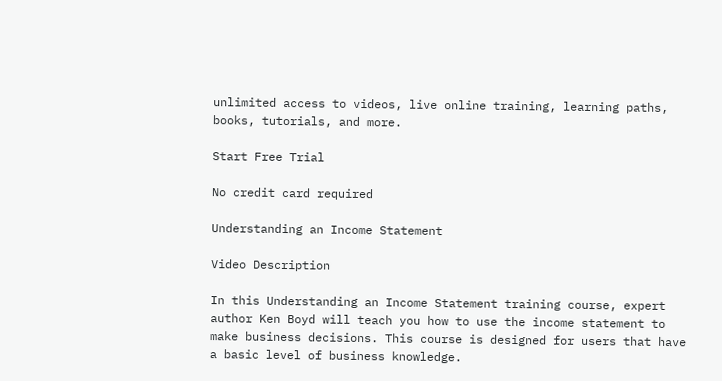unlimited access to videos, live online training, learning paths, books, tutorials, and more.

Start Free Trial

No credit card required

Understanding an Income Statement

Video Description

In this Understanding an Income Statement training course, expert author Ken Boyd will teach you how to use the income statement to make business decisions. This course is designed for users that have a basic level of business knowledge.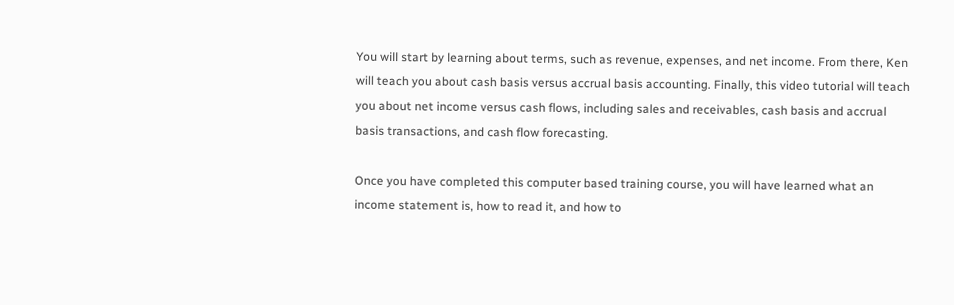You will start by learning about terms, such as revenue, expenses, and net income. From there, Ken will teach you about cash basis versus accrual basis accounting. Finally, this video tutorial will teach you about net income versus cash flows, including sales and receivables, cash basis and accrual basis transactions, and cash flow forecasting.

Once you have completed this computer based training course, you will have learned what an income statement is, how to read it, and how to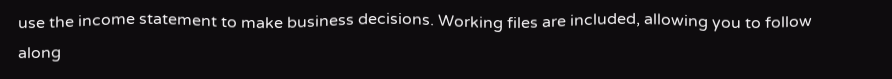use the income statement to make business decisions. Working files are included, allowing you to follow along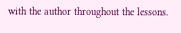with the author throughout the lessons.